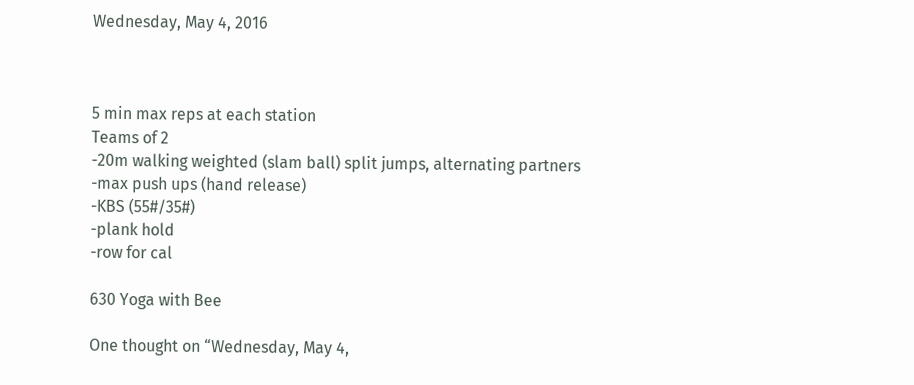Wednesday, May 4, 2016



5 min max reps at each station
Teams of 2
-20m walking weighted (slam ball) split jumps, alternating partners
-max push ups (hand release)
-KBS (55#/35#)
-plank hold
-row for cal

630 Yoga with Bee

One thought on “Wednesday, May 4,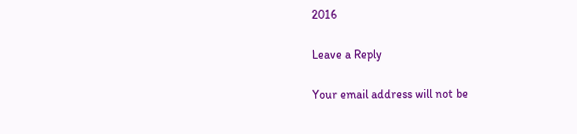2016

Leave a Reply

Your email address will not be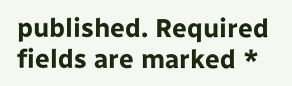published. Required fields are marked *